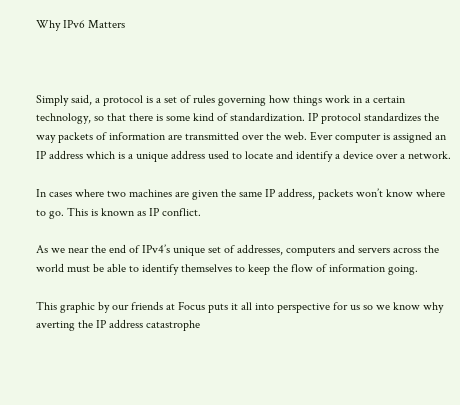Why IPv6 Matters



Simply said, a protocol is a set of rules governing how things work in a certain technology, so that there is some kind of standardization. IP protocol standardizes the way packets of information are transmitted over the web. Ever computer is assigned an IP address which is a unique address used to locate and identify a device over a network.

In cases where two machines are given the same IP address, packets won’t know where to go. This is known as IP conflict.

As we near the end of IPv4’s unique set of addresses, computers and servers across the world must be able to identify themselves to keep the flow of information going.

This graphic by our friends at Focus puts it all into perspective for us so we know why averting the IP address catastrophe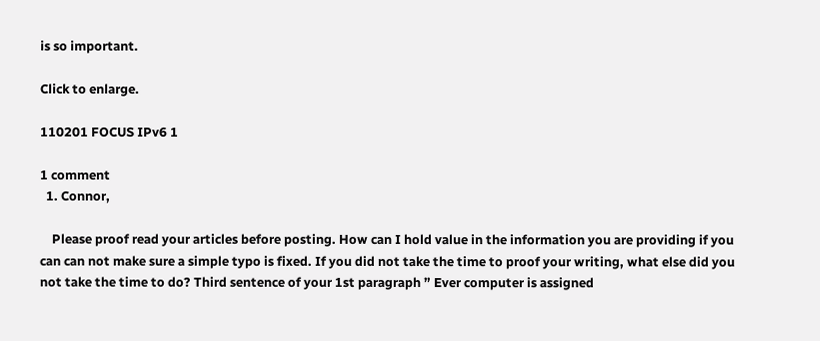is so important.

Click to enlarge.

110201 FOCUS IPv6 1

1 comment
  1. Connor,

    Please proof read your articles before posting. How can I hold value in the information you are providing if you can can not make sure a simple typo is fixed. If you did not take the time to proof your writing, what else did you not take the time to do? Third sentence of your 1st paragraph ” Ever computer is assigned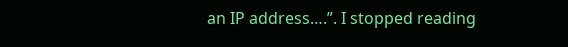an IP address….”. I stopped reading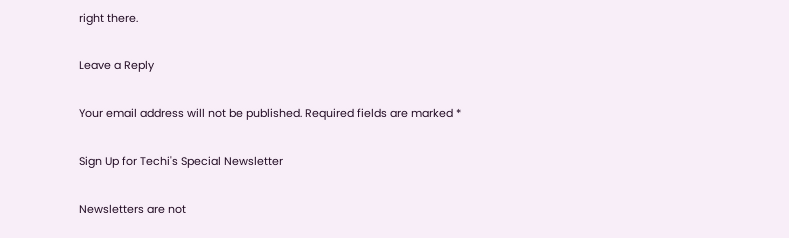right there.

Leave a Reply

Your email address will not be published. Required fields are marked *

Sign Up for Techi's Special Newsletter

Newsletters are not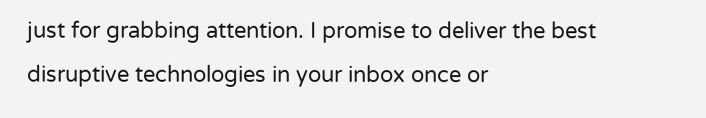just for grabbing attention. I promise to deliver the best disruptive technologies in your inbox once or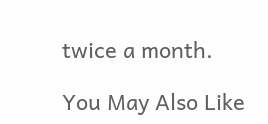twice a month.

You May Also Like